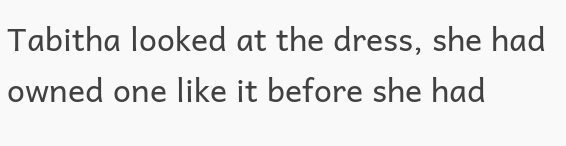Tabitha looked at the dress, she had owned one like it before she had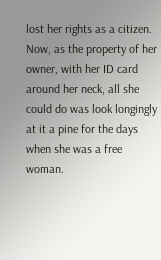lost her rights as a citizen. Now, as the property of her owner, with her ID card around her neck, all she could do was look longingly at it a pine for the days when she was a free woman.